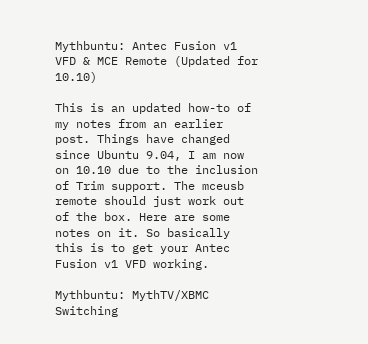Mythbuntu: Antec Fusion v1 VFD & MCE Remote (Updated for 10.10)

This is an updated how-to of my notes from an earlier post. Things have changed since Ubuntu 9.04, I am now on 10.10 due to the inclusion of Trim support. The mceusb remote should just work out of the box. Here are some notes on it. So basically this is to get your Antec Fusion v1 VFD working.

Mythbuntu: MythTV/XBMC Switching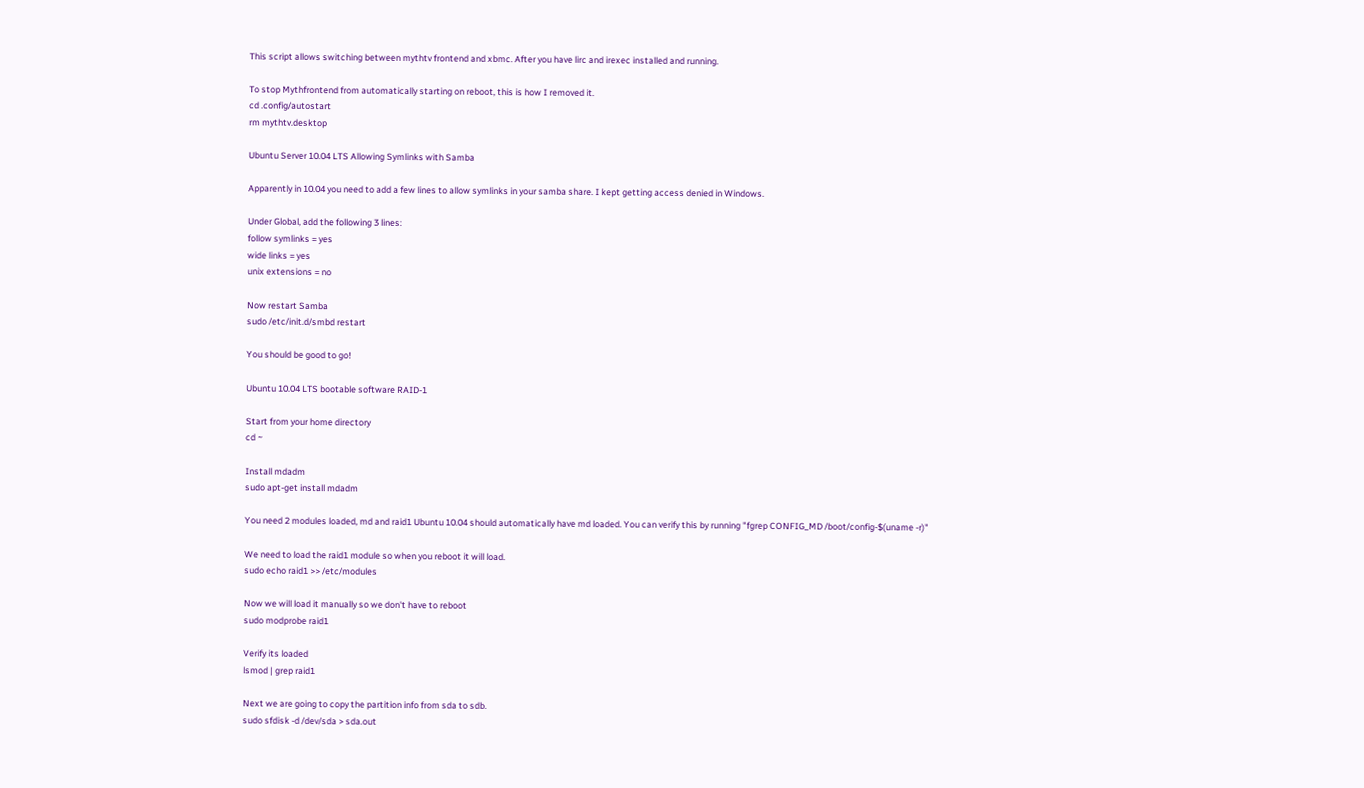This script allows switching between mythtv frontend and xbmc. After you have lirc and irexec installed and running.

To stop Mythfrontend from automatically starting on reboot, this is how I removed it.
cd .config/autostart
rm mythtv.desktop

Ubuntu Server 10.04 LTS Allowing Symlinks with Samba

Apparently in 10.04 you need to add a few lines to allow symlinks in your samba share. I kept getting access denied in Windows.

Under Global, add the following 3 lines:
follow symlinks = yes
wide links = yes
unix extensions = no

Now restart Samba
sudo /etc/init.d/smbd restart

You should be good to go!

Ubuntu 10.04 LTS bootable software RAID-1

Start from your home directory
cd ~

Install mdadm
sudo apt-get install mdadm

You need 2 modules loaded, md and raid1 Ubuntu 10.04 should automatically have md loaded. You can verify this by running "fgrep CONFIG_MD /boot/config-$(uname -r)"

We need to load the raid1 module so when you reboot it will load.
sudo echo raid1 >> /etc/modules

Now we will load it manually so we don't have to reboot
sudo modprobe raid1

Verify its loaded
lsmod | grep raid1

Next we are going to copy the partition info from sda to sdb.
sudo sfdisk -d /dev/sda > sda.out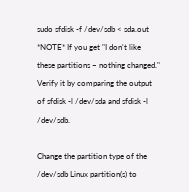sudo sfdisk -f /dev/sdb < sda.out
*NOTE* If you get "I don't like these partitions – nothing changed." Verify it by comparing the output of sfdisk -l /dev/sda and sfdisk -l /dev/sdb.

Change the partition type of the /dev/sdb Linux partition(s) to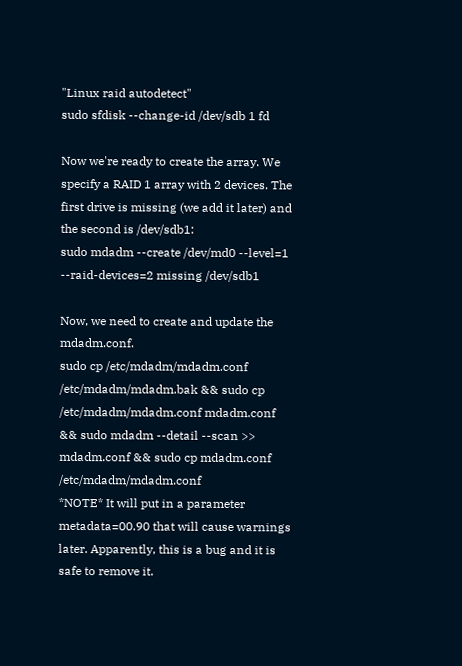"Linux raid autodetect"
sudo sfdisk --change-id /dev/sdb 1 fd

Now we're ready to create the array. We specify a RAID 1 array with 2 devices. The first drive is missing (we add it later) and the second is /dev/sdb1:
sudo mdadm --create /dev/md0 --level=1 --raid-devices=2 missing /dev/sdb1

Now, we need to create and update the mdadm.conf.
sudo cp /etc/mdadm/mdadm.conf /etc/mdadm/mdadm.bak && sudo cp /etc/mdadm/mdadm.conf mdadm.conf && sudo mdadm --detail --scan >> mdadm.conf && sudo cp mdadm.conf /etc/mdadm/mdadm.conf
*NOTE* It will put in a parameter metadata=00.90 that will cause warnings later. Apparently, this is a bug and it is safe to remove it.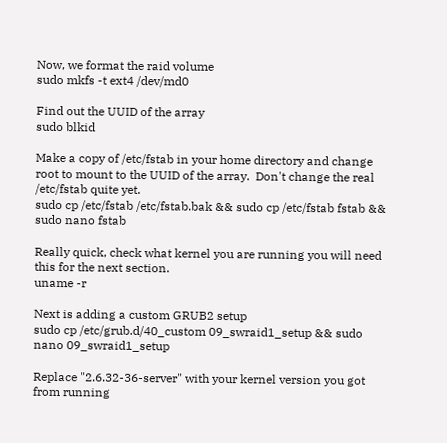Now, we format the raid volume
sudo mkfs -t ext4 /dev/md0

Find out the UUID of the array
sudo blkid

Make a copy of /etc/fstab in your home directory and change root to mount to the UUID of the array.  Don't change the real /etc/fstab quite yet.
sudo cp /etc/fstab /etc/fstab.bak && sudo cp /etc/fstab fstab && sudo nano fstab

Really quick, check what kernel you are running you will need this for the next section.
uname -r

Next is adding a custom GRUB2 setup
sudo cp /etc/grub.d/40_custom 09_swraid1_setup && sudo nano 09_swraid1_setup

Replace "2.6.32-36-server" with your kernel version you got from running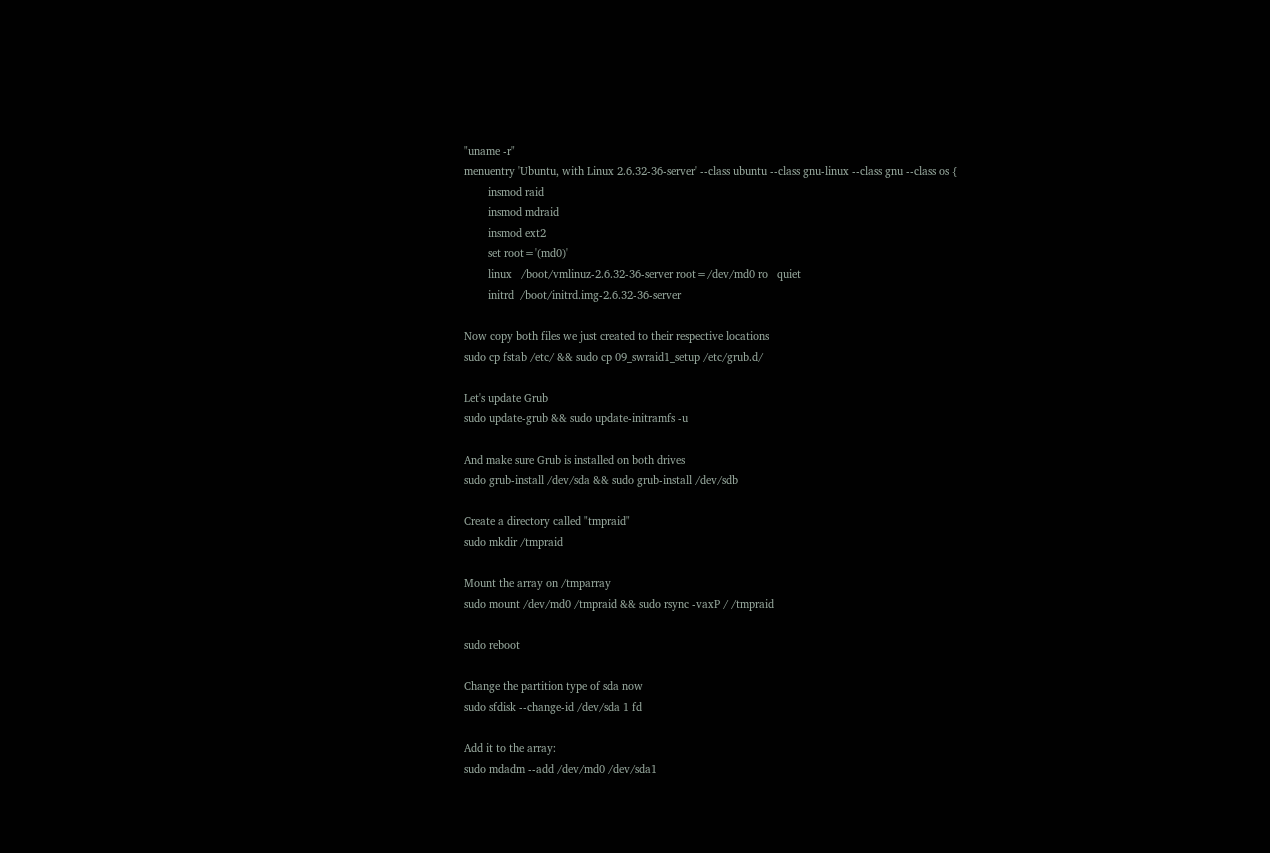"uname -r"
menuentry 'Ubuntu, with Linux 2.6.32-36-server' --class ubuntu --class gnu-linux --class gnu --class os {
        insmod raid
        insmod mdraid
        insmod ext2
        set root='(md0)'
        linux   /boot/vmlinuz-2.6.32-36-server root=/dev/md0 ro   quiet
        initrd  /boot/initrd.img-2.6.32-36-server

Now copy both files we just created to their respective locations
sudo cp fstab /etc/ && sudo cp 09_swraid1_setup /etc/grub.d/

Let's update Grub
sudo update-grub && sudo update-initramfs -u

And make sure Grub is installed on both drives
sudo grub-install /dev/sda && sudo grub-install /dev/sdb

Create a directory called "tmpraid"
sudo mkdir /tmpraid

Mount the array on /tmparray
sudo mount /dev/md0 /tmpraid && sudo rsync -vaxP / /tmpraid

sudo reboot

Change the partition type of sda now
sudo sfdisk --change-id /dev/sda 1 fd

Add it to the array:
sudo mdadm --add /dev/md0 /dev/sda1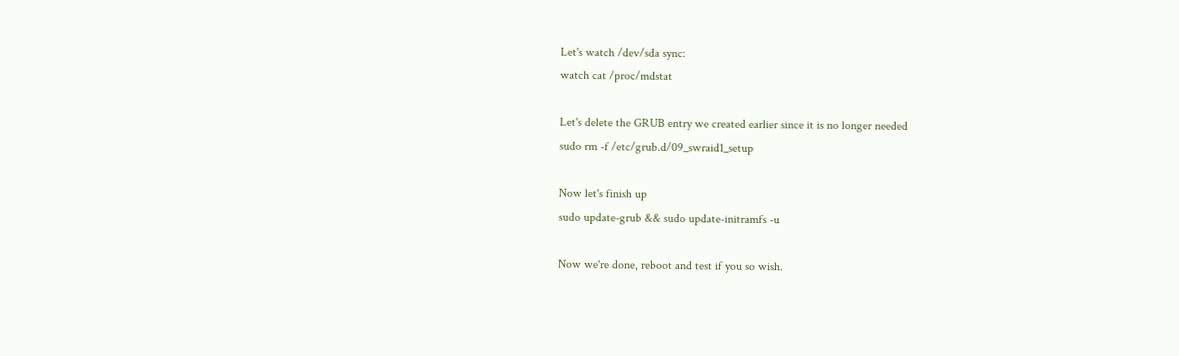Let's watch /dev/sda sync:
watch cat /proc/mdstat

Let's delete the GRUB entry we created earlier since it is no longer needed
sudo rm -f /etc/grub.d/09_swraid1_setup

Now let's finish up
sudo update-grub && sudo update-initramfs -u

Now we're done, reboot and test if you so wish.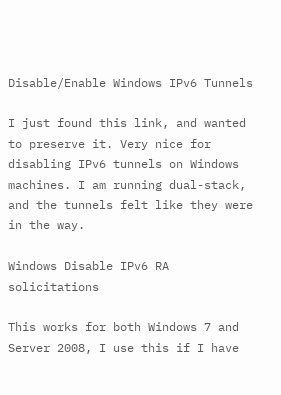Disable/Enable Windows IPv6 Tunnels

I just found this link, and wanted to preserve it. Very nice for disabling IPv6 tunnels on Windows machines. I am running dual-stack, and the tunnels felt like they were in the way.

Windows Disable IPv6 RA solicitations

This works for both Windows 7 and Server 2008, I use this if I have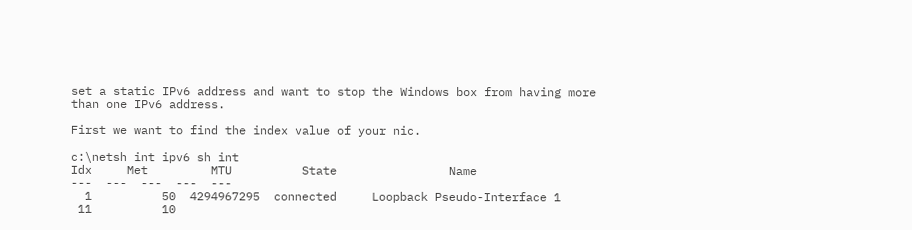set a static IPv6 address and want to stop the Windows box from having more than one IPv6 address.

First we want to find the index value of your nic.

c:\netsh int ipv6 sh int
Idx     Met         MTU          State                Name
---  ---  ---  ---  ---
  1          50  4294967295  connected     Loopback Pseudo-Interface 1
 11          10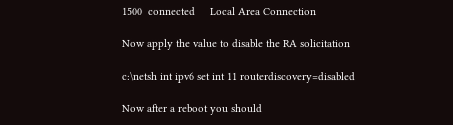1500  connected     Local Area Connection

Now apply the value to disable the RA solicitation

c:\netsh int ipv6 set int 11 routerdiscovery=disabled

Now after a reboot you should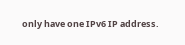only have one IPv6 IP address.